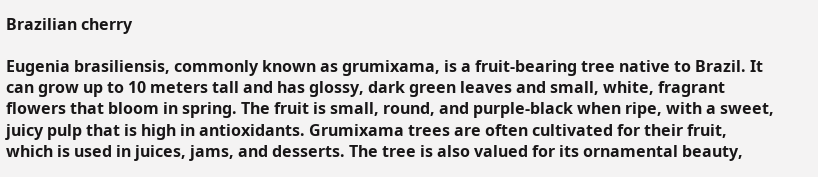Brazilian cherry

Eugenia brasiliensis, commonly known as grumixama, is a fruit-bearing tree native to Brazil. It can grow up to 10 meters tall and has glossy, dark green leaves and small, white, fragrant flowers that bloom in spring. The fruit is small, round, and purple-black when ripe, with a sweet, juicy pulp that is high in antioxidants. Grumixama trees are often cultivated for their fruit, which is used in juices, jams, and desserts. The tree is also valued for its ornamental beauty,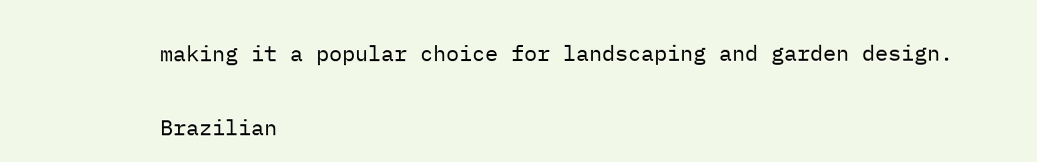making it a popular choice for landscaping and garden design.

Brazilian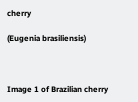cherry

(Eugenia brasiliensis)



Image 1 of Brazilian cherry